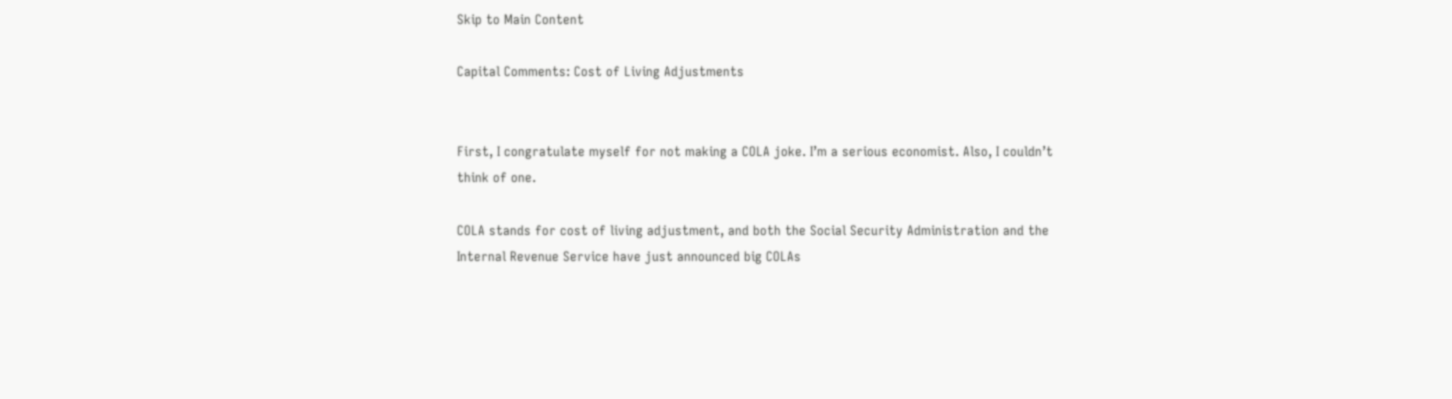Skip to Main Content

Capital Comments: Cost of Living Adjustments


First, I congratulate myself for not making a COLA joke. I’m a serious economist. Also, I couldn’t think of one.

COLA stands for cost of living adjustment, and both the Social Security Administration and the Internal Revenue Service have just announced big COLAs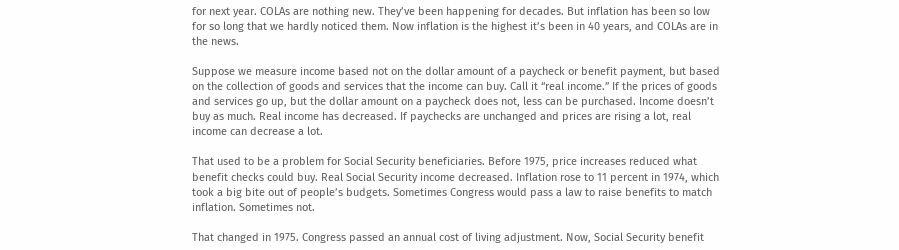for next year. COLAs are nothing new. They’ve been happening for decades. But inflation has been so low for so long that we hardly noticed them. Now inflation is the highest it’s been in 40 years, and COLAs are in the news.

Suppose we measure income based not on the dollar amount of a paycheck or benefit payment, but based on the collection of goods and services that the income can buy. Call it “real income.” If the prices of goods and services go up, but the dollar amount on a paycheck does not, less can be purchased. Income doesn’t buy as much. Real income has decreased. If paychecks are unchanged and prices are rising a lot, real income can decrease a lot.

That used to be a problem for Social Security beneficiaries. Before 1975, price increases reduced what benefit checks could buy. Real Social Security income decreased. Inflation rose to 11 percent in 1974, which took a big bite out of people’s budgets. Sometimes Congress would pass a law to raise benefits to match inflation. Sometimes not.

That changed in 1975. Congress passed an annual cost of living adjustment. Now, Social Security benefit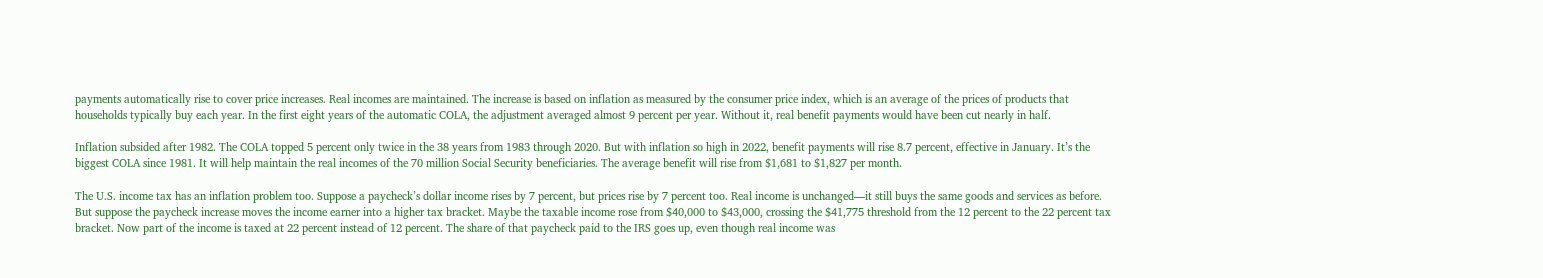payments automatically rise to cover price increases. Real incomes are maintained. The increase is based on inflation as measured by the consumer price index, which is an average of the prices of products that households typically buy each year. In the first eight years of the automatic COLA, the adjustment averaged almost 9 percent per year. Without it, real benefit payments would have been cut nearly in half.

Inflation subsided after 1982. The COLA topped 5 percent only twice in the 38 years from 1983 through 2020. But with inflation so high in 2022, benefit payments will rise 8.7 percent, effective in January. It’s the biggest COLA since 1981. It will help maintain the real incomes of the 70 million Social Security beneficiaries. The average benefit will rise from $1,681 to $1,827 per month.

The U.S. income tax has an inflation problem too. Suppose a paycheck’s dollar income rises by 7 percent, but prices rise by 7 percent too. Real income is unchanged—it still buys the same goods and services as before. But suppose the paycheck increase moves the income earner into a higher tax bracket. Maybe the taxable income rose from $40,000 to $43,000, crossing the $41,775 threshold from the 12 percent to the 22 percent tax bracket. Now part of the income is taxed at 22 percent instead of 12 percent. The share of that paycheck paid to the IRS goes up, even though real income was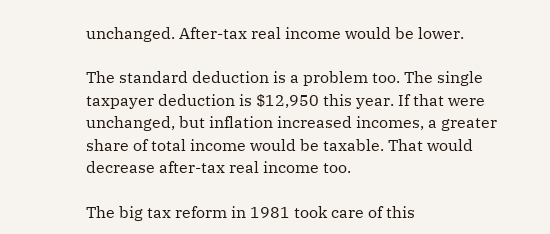unchanged. After-tax real income would be lower.

The standard deduction is a problem too. The single taxpayer deduction is $12,950 this year. If that were unchanged, but inflation increased incomes, a greater share of total income would be taxable. That would decrease after-tax real income too.

The big tax reform in 1981 took care of this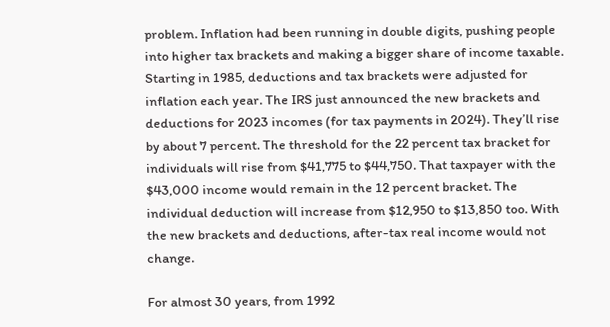problem. Inflation had been running in double digits, pushing people into higher tax brackets and making a bigger share of income taxable. Starting in 1985, deductions and tax brackets were adjusted for inflation each year. The IRS just announced the new brackets and deductions for 2023 incomes (for tax payments in 2024). They’ll rise by about 7 percent. The threshold for the 22 percent tax bracket for individuals will rise from $41,775 to $44,750. That taxpayer with the $43,000 income would remain in the 12 percent bracket. The individual deduction will increase from $12,950 to $13,850 too. With the new brackets and deductions, after-tax real income would not change.

For almost 30 years, from 1992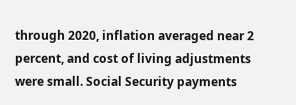through 2020, inflation averaged near 2 percent, and cost of living adjustments were small. Social Security payments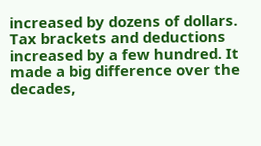increased by dozens of dollars. Tax brackets and deductions increased by a few hundred. It made a big difference over the decades,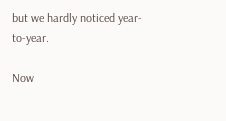but we hardly noticed year-to-year.

Now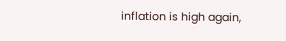inflation is high again,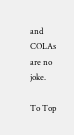and COLAs are no joke.

To Top